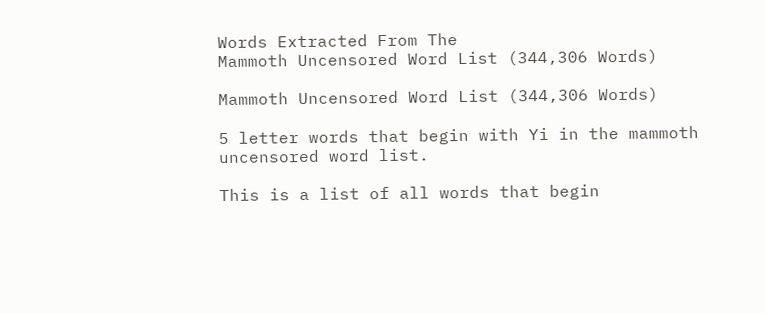Words Extracted From The
Mammoth Uncensored Word List (344,306 Words)

Mammoth Uncensored Word List (344,306 Words)

5 letter words that begin with Yi in the mammoth uncensored word list.

This is a list of all words that begin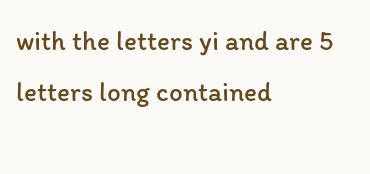with the letters yi and are 5 letters long contained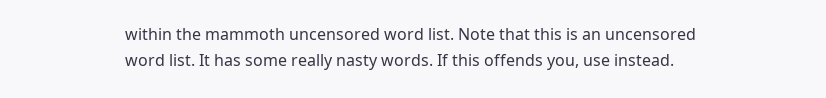within the mammoth uncensored word list. Note that this is an uncensored word list. It has some really nasty words. If this offends you, use instead.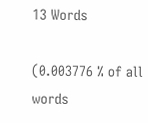13 Words

(0.003776 % of all words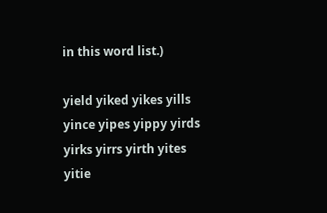in this word list.)

yield yiked yikes yills yince yipes yippy yirds yirks yirrs yirth yites yitie